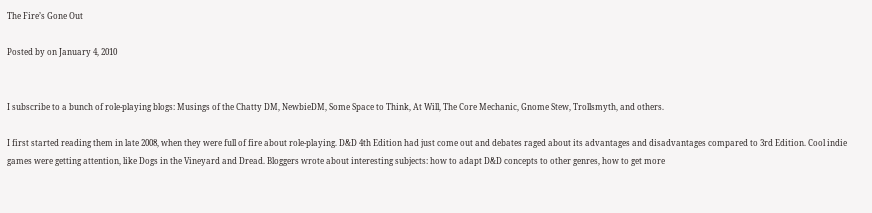The Fire’s Gone Out

Posted by on January 4, 2010


I subscribe to a bunch of role-playing blogs: Musings of the Chatty DM, NewbieDM, Some Space to Think, At Will, The Core Mechanic, Gnome Stew, Trollsmyth, and others.

I first started reading them in late 2008, when they were full of fire about role-playing. D&D 4th Edition had just come out and debates raged about its advantages and disadvantages compared to 3rd Edition. Cool indie games were getting attention, like Dogs in the Vineyard and Dread. Bloggers wrote about interesting subjects: how to adapt D&D concepts to other genres, how to get more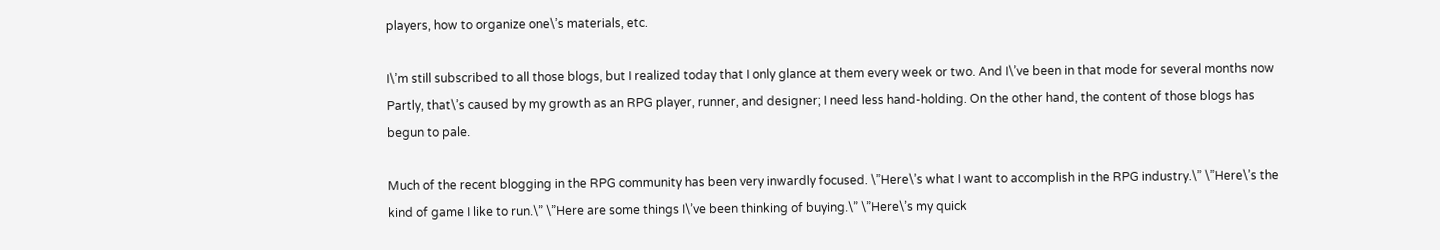players, how to organize one\’s materials, etc.

I\’m still subscribed to all those blogs, but I realized today that I only glance at them every week or two. And I\’ve been in that mode for several months now Partly, that\’s caused by my growth as an RPG player, runner, and designer; I need less hand-holding. On the other hand, the content of those blogs has begun to pale.

Much of the recent blogging in the RPG community has been very inwardly focused. \”Here\’s what I want to accomplish in the RPG industry.\” \”Here\’s the kind of game I like to run.\” \”Here are some things I\’ve been thinking of buying.\” \”Here\’s my quick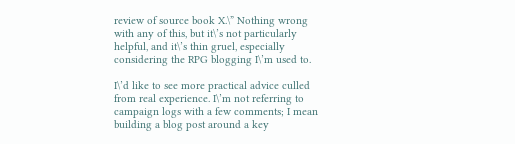review of source book X.\” Nothing wrong with any of this, but it\’s not particularly helpful, and it\’s thin gruel, especially considering the RPG blogging I\’m used to.

I\’d like to see more practical advice culled from real experience. I\’m not referring to campaign logs with a few comments; I mean building a blog post around a key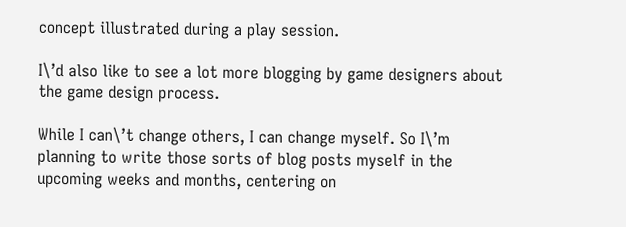concept illustrated during a play session.

I\’d also like to see a lot more blogging by game designers about the game design process.

While I can\’t change others, I can change myself. So I\’m planning to write those sorts of blog posts myself in the upcoming weeks and months, centering on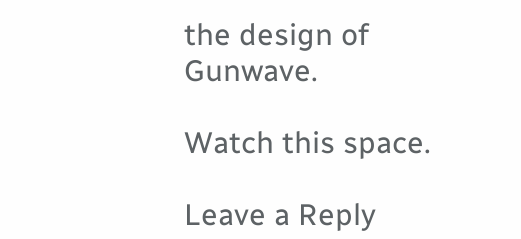the design of Gunwave.

Watch this space.

Leave a Reply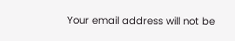Your email address will not be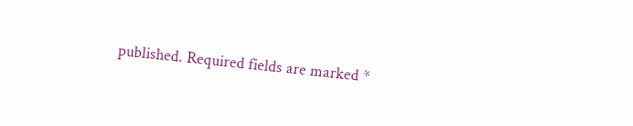published. Required fields are marked *